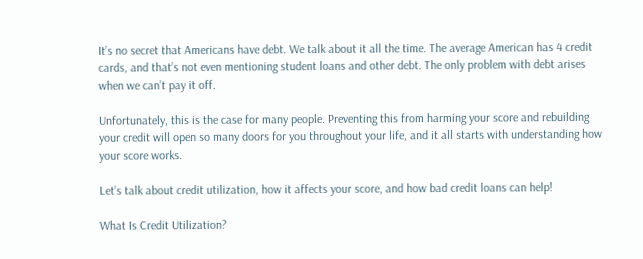It’s no secret that Americans have debt. We talk about it all the time. The average American has 4 credit cards, and that’s not even mentioning student loans and other debt. The only problem with debt arises when we can’t pay it off.

Unfortunately, this is the case for many people. Preventing this from harming your score and rebuilding your credit will open so many doors for you throughout your life, and it all starts with understanding how your score works.

Let’s talk about credit utilization, how it affects your score, and how bad credit loans can help!

What Is Credit Utilization?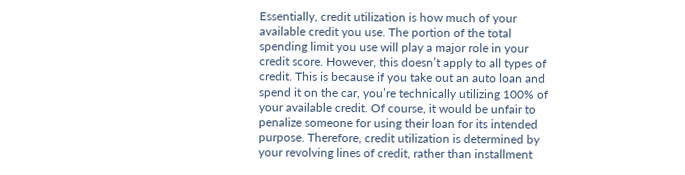Essentially, credit utilization is how much of your available credit you use. The portion of the total spending limit you use will play a major role in your credit score. However, this doesn’t apply to all types of credit. This is because if you take out an auto loan and spend it on the car, you’re technically utilizing 100% of your available credit. Of course, it would be unfair to penalize someone for using their loan for its intended purpose. Therefore, credit utilization is determined by your revolving lines of credit, rather than installment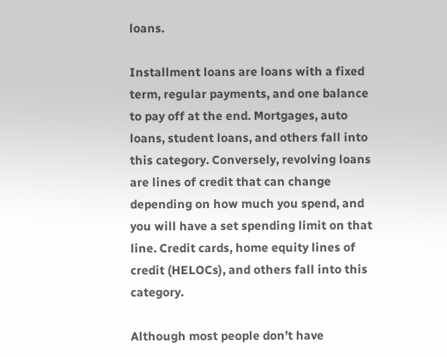loans.

Installment loans are loans with a fixed term, regular payments, and one balance to pay off at the end. Mortgages, auto loans, student loans, and others fall into this category. Conversely, revolving loans are lines of credit that can change depending on how much you spend, and you will have a set spending limit on that line. Credit cards, home equity lines of credit (HELOCs), and others fall into this category.

Although most people don’t have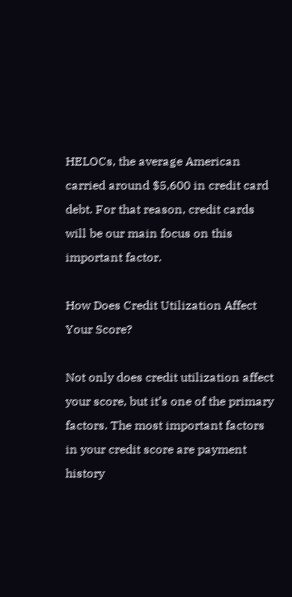HELOCs, the average American carried around $5,600 in credit card debt. For that reason, credit cards will be our main focus on this important factor.

How Does Credit Utilization Affect Your Score?

Not only does credit utilization affect your score, but it’s one of the primary factors. The most important factors in your credit score are payment history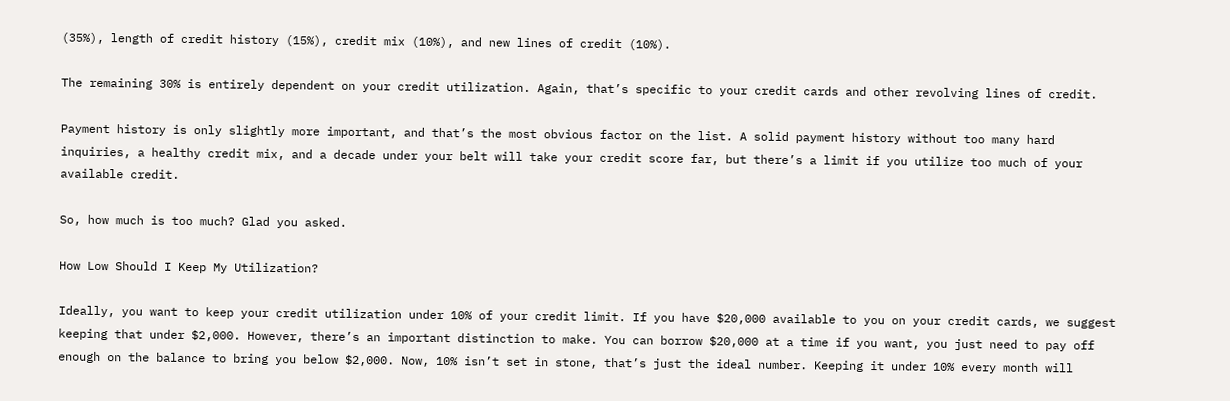(35%), length of credit history (15%), credit mix (10%), and new lines of credit (10%).

The remaining 30% is entirely dependent on your credit utilization. Again, that’s specific to your credit cards and other revolving lines of credit.

Payment history is only slightly more important, and that’s the most obvious factor on the list. A solid payment history without too many hard inquiries, a healthy credit mix, and a decade under your belt will take your credit score far, but there’s a limit if you utilize too much of your available credit.

So, how much is too much? Glad you asked.

How Low Should I Keep My Utilization?

Ideally, you want to keep your credit utilization under 10% of your credit limit. If you have $20,000 available to you on your credit cards, we suggest keeping that under $2,000. However, there’s an important distinction to make. You can borrow $20,000 at a time if you want, you just need to pay off enough on the balance to bring you below $2,000. Now, 10% isn’t set in stone, that’s just the ideal number. Keeping it under 10% every month will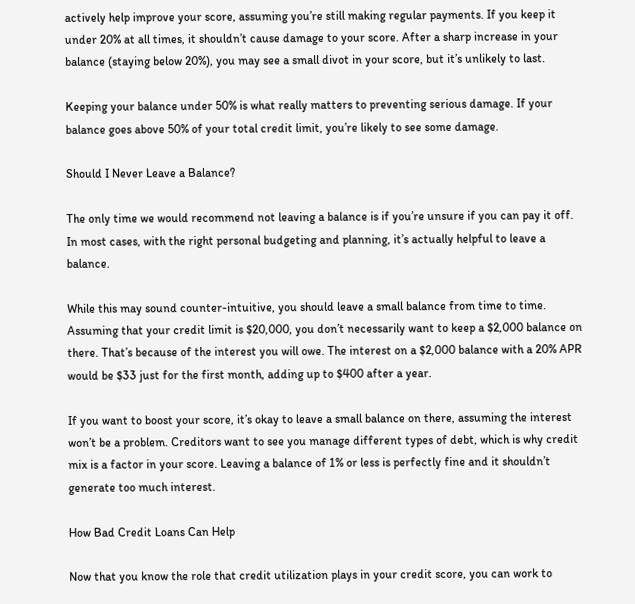actively help improve your score, assuming you’re still making regular payments. If you keep it under 20% at all times, it shouldn’t cause damage to your score. After a sharp increase in your balance (staying below 20%), you may see a small divot in your score, but it’s unlikely to last.

Keeping your balance under 50% is what really matters to preventing serious damage. If your balance goes above 50% of your total credit limit, you’re likely to see some damage.

Should I Never Leave a Balance?

The only time we would recommend not leaving a balance is if you’re unsure if you can pay it off. In most cases, with the right personal budgeting and planning, it’s actually helpful to leave a balance.

While this may sound counter-intuitive, you should leave a small balance from time to time. Assuming that your credit limit is $20,000, you don’t necessarily want to keep a $2,000 balance on there. That’s because of the interest you will owe. The interest on a $2,000 balance with a 20% APR would be $33 just for the first month, adding up to $400 after a year.

If you want to boost your score, it’s okay to leave a small balance on there, assuming the interest won’t be a problem. Creditors want to see you manage different types of debt, which is why credit mix is a factor in your score. Leaving a balance of 1% or less is perfectly fine and it shouldn’t generate too much interest.

How Bad Credit Loans Can Help

Now that you know the role that credit utilization plays in your credit score, you can work to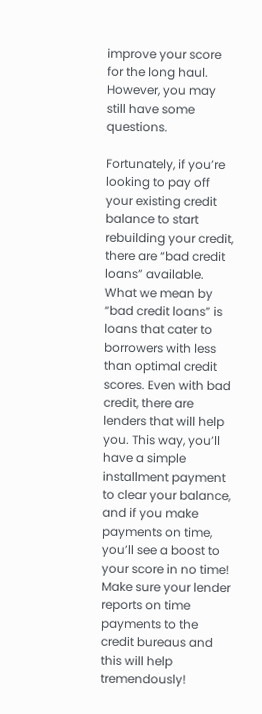improve your score for the long haul. However, you may still have some questions.

Fortunately, if you’re looking to pay off your existing credit balance to start rebuilding your credit, there are “bad credit loans” available. What we mean by “bad credit loans” is loans that cater to borrowers with less than optimal credit scores. Even with bad credit, there are lenders that will help you. This way, you’ll have a simple installment payment to clear your balance, and if you make payments on time, you’ll see a boost to your score in no time! Make sure your lender reports on time payments to the credit bureaus and this will help tremendously!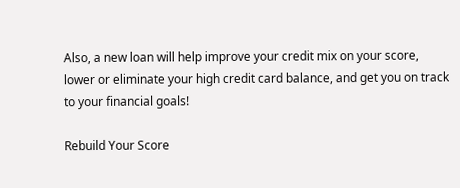Also, a new loan will help improve your credit mix on your score, lower or eliminate your high credit card balance, and get you on track to your financial goals!

Rebuild Your Score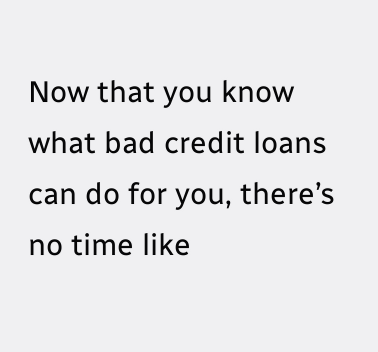Now that you know what bad credit loans can do for you, there’s no time like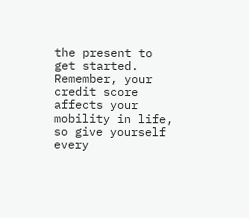the present to get started. Remember, your credit score affects your mobility in life, so give yourself every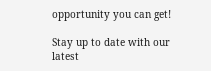opportunity you can get!

Stay up to date with our latest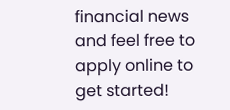financial news and feel free to apply online to get started!